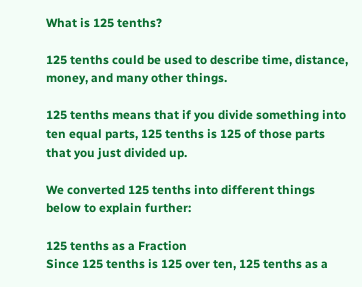What is 125 tenths?

125 tenths could be used to describe time, distance, money, and many other things.

125 tenths means that if you divide something into ten equal parts, 125 tenths is 125 of those parts that you just divided up.

We converted 125 tenths into different things below to explain further:

125 tenths as a Fraction
Since 125 tenths is 125 over ten, 125 tenths as a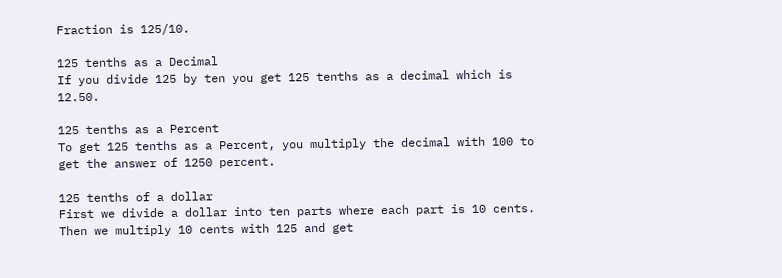Fraction is 125/10.

125 tenths as a Decimal
If you divide 125 by ten you get 125 tenths as a decimal which is 12.50.

125 tenths as a Percent
To get 125 tenths as a Percent, you multiply the decimal with 100 to get the answer of 1250 percent.

125 tenths of a dollar
First we divide a dollar into ten parts where each part is 10 cents. Then we multiply 10 cents with 125 and get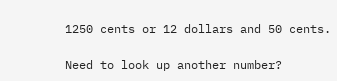1250 cents or 12 dollars and 50 cents.

Need to look up another number?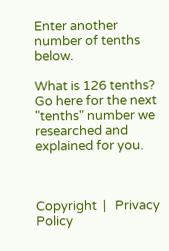Enter another number of tenths below.

What is 126 tenths?
Go here for the next "tenths" number we researched and explained for you.



Copyright  |   Privacy Policy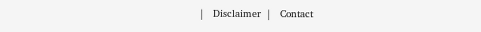|   Disclaimer  |   Contact